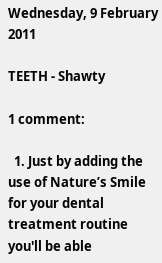Wednesday, 9 February 2011

TEETH - Shawty

1 comment:

  1. Just by adding the use of Nature’s Smile for your dental treatment routine you'll be able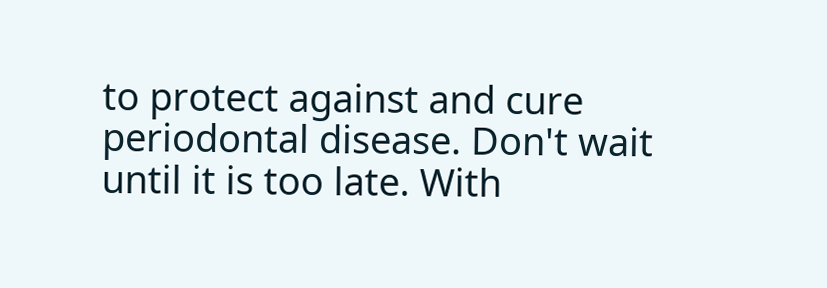to protect against and cure periodontal disease. Don't wait until it is too late. With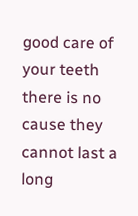good care of your teeth there is no cause they cannot last a long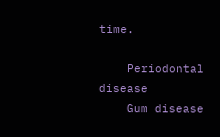time.

    Periodontal disease
    Gum disease